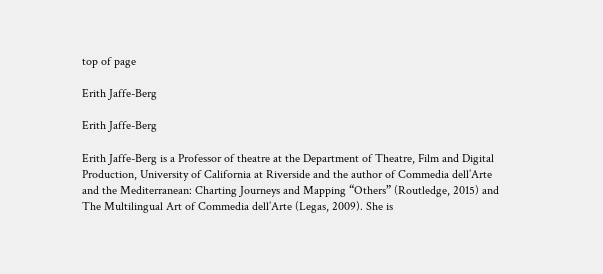top of page

Erith Jaffe-Berg

Erith Jaffe-Berg

Erith Jaffe-Berg is a Professor of theatre at the Department of Theatre, Film and Digital Production, University of California at Riverside and the author of Commedia dell’Arte and the Mediterranean: Charting Journeys and Mapping “Others” (Routledge, 2015) and The Multilingual Art of Commedia dell’Arte (Legas, 2009). She is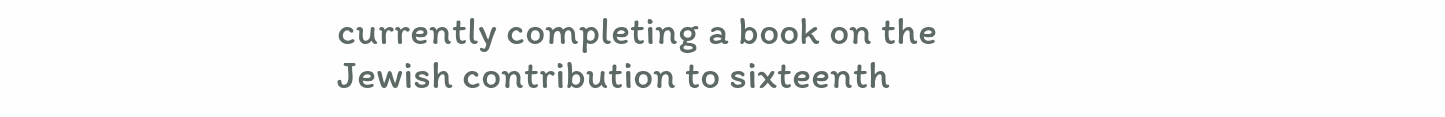currently completing a book on the Jewish contribution to sixteenth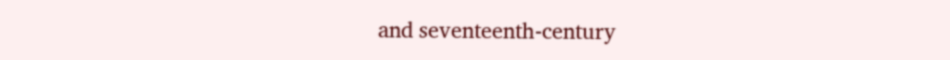and seventeenth-century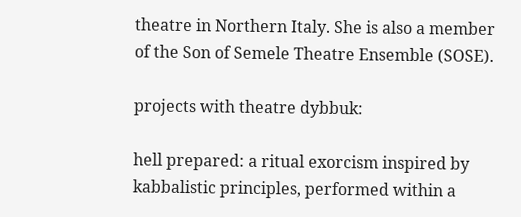theatre in Northern Italy. She is also a member of the Son of Semele Theatre Ensemble (SOSE).

projects with theatre dybbuk:

hell prepared: a ritual exorcism inspired by kabbalistic principles, performed within a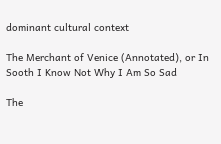dominant cultural context

The Merchant of Venice (Annotated), or In Sooth I Know Not Why I Am So Sad

The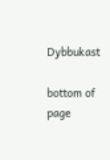Dybbukast

bottom of page